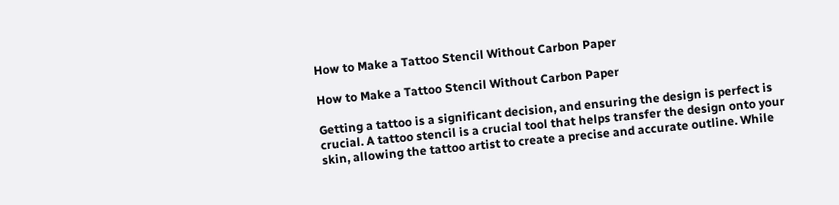How to Make a Tattoo Stencil Without Carbon Paper

How to Make a Tattoo Stencil Without Carbon Paper

Getting a tattoo is a significant decision, and ensuring the design is perfect is crucial. A tattoo stencil is a crucial tool that helps transfer the design onto your skin, allowing the tattoo artist to create a precise and accurate outline. While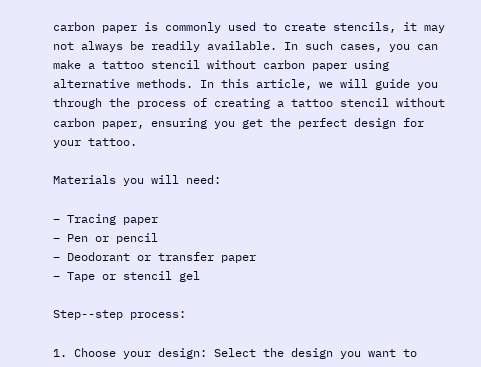carbon paper is commonly used to create stencils, it may not always be readily available. In such cases, you can make a tattoo stencil without carbon paper using alternative methods. In this article, we will guide you through the process of creating a tattoo stencil without carbon paper, ensuring you get the perfect design for your tattoo.

Materials you will need:

– Tracing paper
– Pen or pencil
– Deodorant or transfer paper
– Tape or stencil gel

Step--step process:

1. Choose your design: Select the design you want to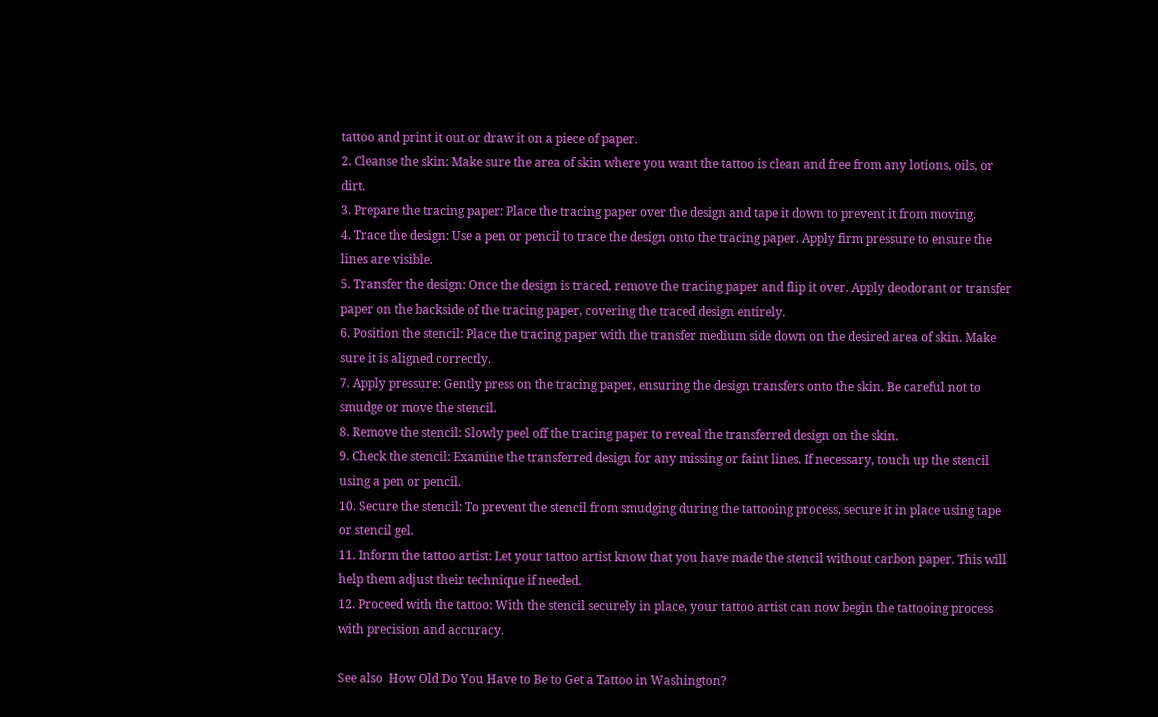tattoo and print it out or draw it on a piece of paper.
2. Cleanse the skin: Make sure the area of skin where you want the tattoo is clean and free from any lotions, oils, or dirt.
3. Prepare the tracing paper: Place the tracing paper over the design and tape it down to prevent it from moving.
4. Trace the design: Use a pen or pencil to trace the design onto the tracing paper. Apply firm pressure to ensure the lines are visible.
5. Transfer the design: Once the design is traced, remove the tracing paper and flip it over. Apply deodorant or transfer paper on the backside of the tracing paper, covering the traced design entirely.
6. Position the stencil: Place the tracing paper with the transfer medium side down on the desired area of skin. Make sure it is aligned correctly.
7. Apply pressure: Gently press on the tracing paper, ensuring the design transfers onto the skin. Be careful not to smudge or move the stencil.
8. Remove the stencil: Slowly peel off the tracing paper to reveal the transferred design on the skin.
9. Check the stencil: Examine the transferred design for any missing or faint lines. If necessary, touch up the stencil using a pen or pencil.
10. Secure the stencil: To prevent the stencil from smudging during the tattooing process, secure it in place using tape or stencil gel.
11. Inform the tattoo artist: Let your tattoo artist know that you have made the stencil without carbon paper. This will help them adjust their technique if needed.
12. Proceed with the tattoo: With the stencil securely in place, your tattoo artist can now begin the tattooing process with precision and accuracy.

See also  How Old Do You Have to Be to Get a Tattoo in Washington?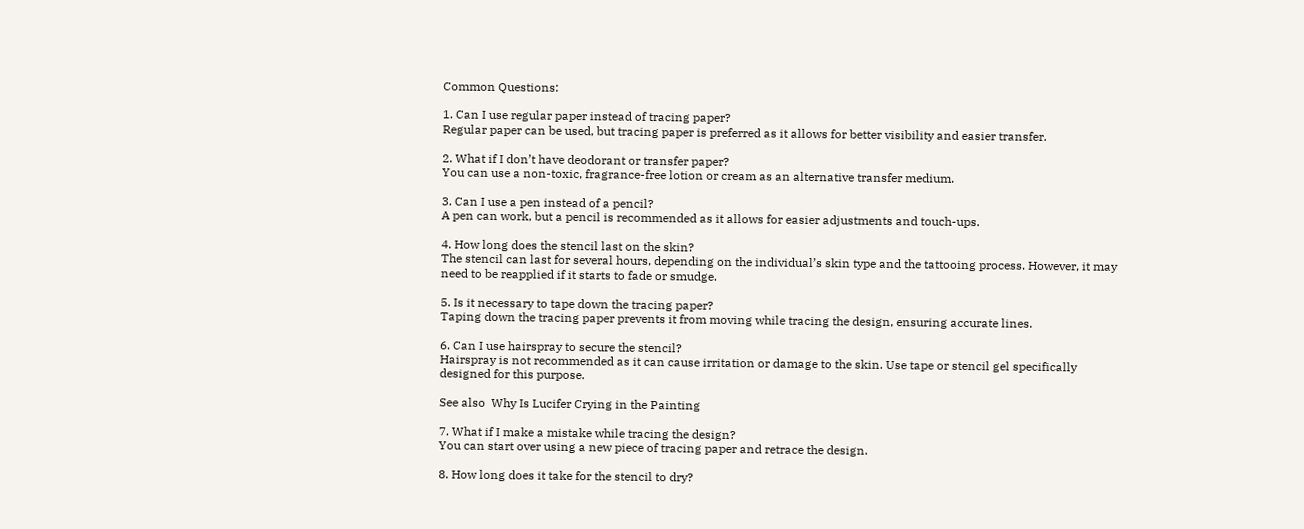Common Questions:

1. Can I use regular paper instead of tracing paper?
Regular paper can be used, but tracing paper is preferred as it allows for better visibility and easier transfer.

2. What if I don’t have deodorant or transfer paper?
You can use a non-toxic, fragrance-free lotion or cream as an alternative transfer medium.

3. Can I use a pen instead of a pencil?
A pen can work, but a pencil is recommended as it allows for easier adjustments and touch-ups.

4. How long does the stencil last on the skin?
The stencil can last for several hours, depending on the individual’s skin type and the tattooing process. However, it may need to be reapplied if it starts to fade or smudge.

5. Is it necessary to tape down the tracing paper?
Taping down the tracing paper prevents it from moving while tracing the design, ensuring accurate lines.

6. Can I use hairspray to secure the stencil?
Hairspray is not recommended as it can cause irritation or damage to the skin. Use tape or stencil gel specifically designed for this purpose.

See also  Why Is Lucifer Crying in the Painting

7. What if I make a mistake while tracing the design?
You can start over using a new piece of tracing paper and retrace the design.

8. How long does it take for the stencil to dry?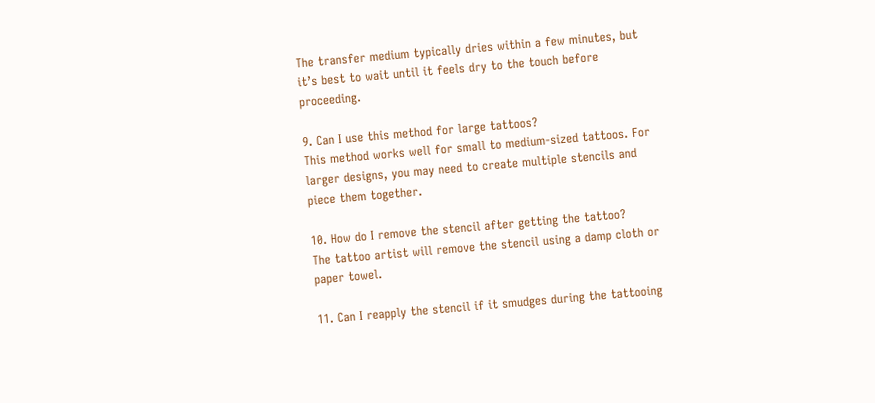The transfer medium typically dries within a few minutes, but it’s best to wait until it feels dry to the touch before proceeding.

9. Can I use this method for large tattoos?
This method works well for small to medium-sized tattoos. For larger designs, you may need to create multiple stencils and piece them together.

10. How do I remove the stencil after getting the tattoo?
The tattoo artist will remove the stencil using a damp cloth or paper towel.

11. Can I reapply the stencil if it smudges during the tattooing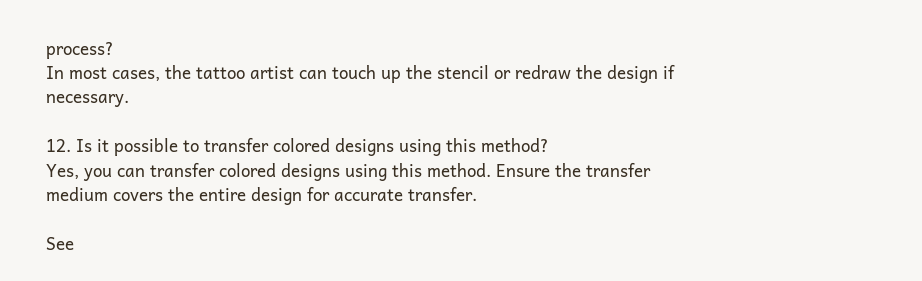process?
In most cases, the tattoo artist can touch up the stencil or redraw the design if necessary.

12. Is it possible to transfer colored designs using this method?
Yes, you can transfer colored designs using this method. Ensure the transfer medium covers the entire design for accurate transfer.

See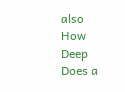also  How Deep Does a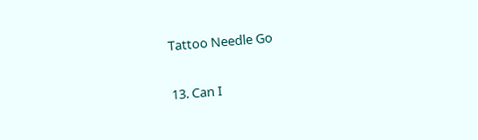Tattoo Needle Go

13. Can I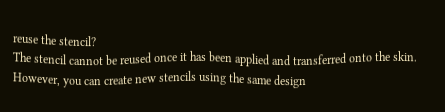reuse the stencil?
The stencil cannot be reused once it has been applied and transferred onto the skin. However, you can create new stencils using the same design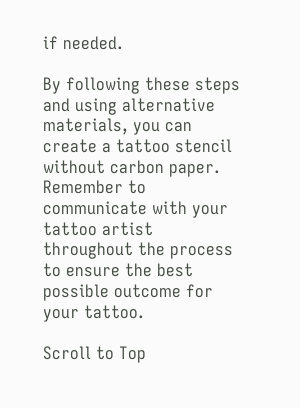if needed.

By following these steps and using alternative materials, you can create a tattoo stencil without carbon paper. Remember to communicate with your tattoo artist throughout the process to ensure the best possible outcome for your tattoo.

Scroll to Top